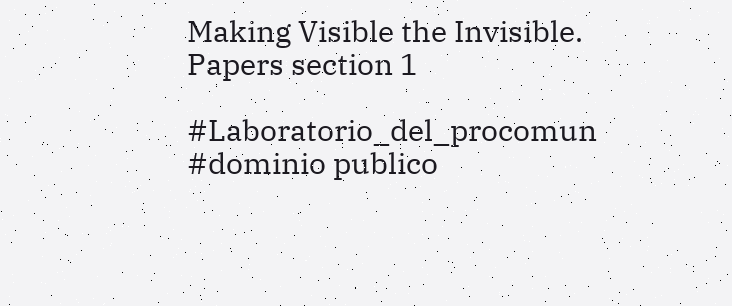Making Visible the Invisible. Papers section 1

#Laboratorio_del_procomun #dominio publico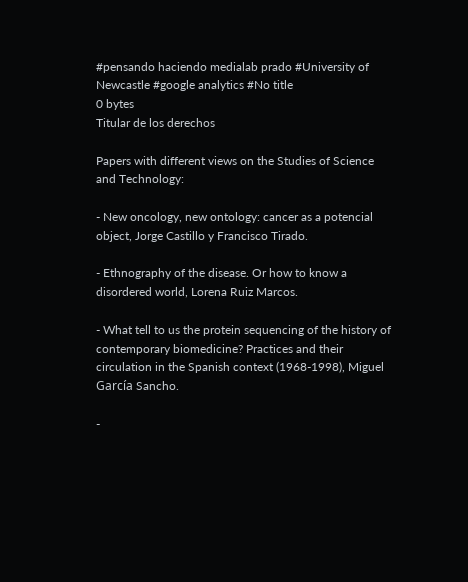#pensando haciendo medialab prado #University of Newcastle #google analytics #No title
0 bytes
Titular de los derechos

Papers with different views on the Studies of Science and Technology:

- New oncology, new ontology: cancer as a potencial object, Jorge Castillo y Francisco Tirado.

- Ethnography of the disease. Or how to know a disordered world, Lorena Ruiz Marcos.

- What tell to us the protein sequencing of the history of contemporary biomedicine? Practices and their circulation in the Spanish context (1968-1998), Miguel García Sancho.

-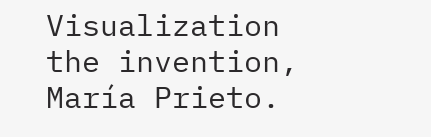Visualization the invention, María Prieto.